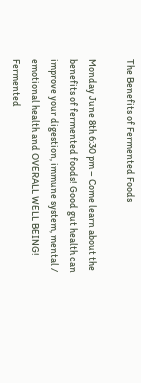The Benefits of Fermented Foods

Monday June 8th 6:30 pm – Come learn about the benefits of fermented foods! Good gut health can improve your digestion, immune system, mental / emotional health and OVERALL WELL BEING!
Fermented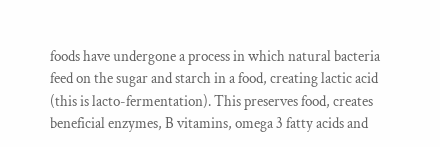foods have undergone a process in which natural bacteria feed on the sugar and starch in a food, creating lactic acid (this is lacto-fermentation). This preserves food, creates beneficial enzymes, B vitamins, omega 3 fatty acids and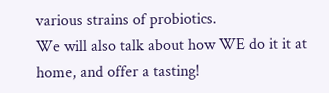various strains of probiotics.
We will also talk about how WE do it it at home, and offer a tasting!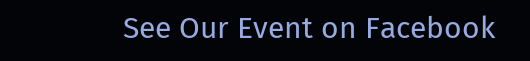See Our Event on Facebook